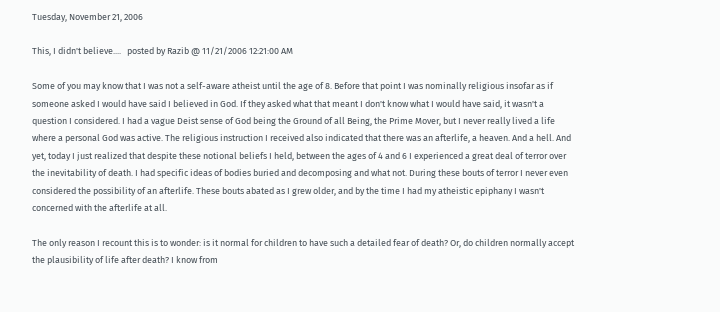Tuesday, November 21, 2006

This, I didn't believe....   posted by Razib @ 11/21/2006 12:21:00 AM

Some of you may know that I was not a self-aware atheist until the age of 8. Before that point I was nominally religious insofar as if someone asked I would have said I believed in God. If they asked what that meant I don't know what I would have said, it wasn't a question I considered. I had a vague Deist sense of God being the Ground of all Being, the Prime Mover, but I never really lived a life where a personal God was active. The religious instruction I received also indicated that there was an afterlife, a heaven. And a hell. And yet, today I just realized that despite these notional beliefs I held, between the ages of 4 and 6 I experienced a great deal of terror over the inevitability of death. I had specific ideas of bodies buried and decomposing and what not. During these bouts of terror I never even considered the possibility of an afterlife. These bouts abated as I grew older, and by the time I had my atheistic epiphany I wasn't concerned with the afterlife at all.

The only reason I recount this is to wonder: is it normal for children to have such a detailed fear of death? Or, do children normally accept the plausibility of life after death? I know from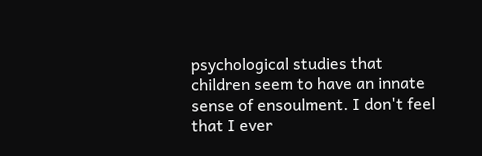psychological studies that children seem to have an innate sense of ensoulment. I don't feel that I ever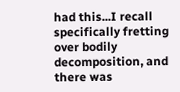had this...I recall specifically fretting over bodily decomposition, and there was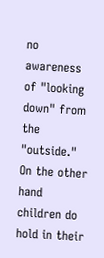no awareness of "looking down" from the "outside." On the other hand children do hold in their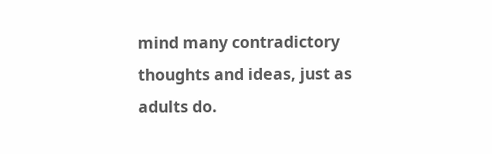mind many contradictory thoughts and ideas, just as adults do.